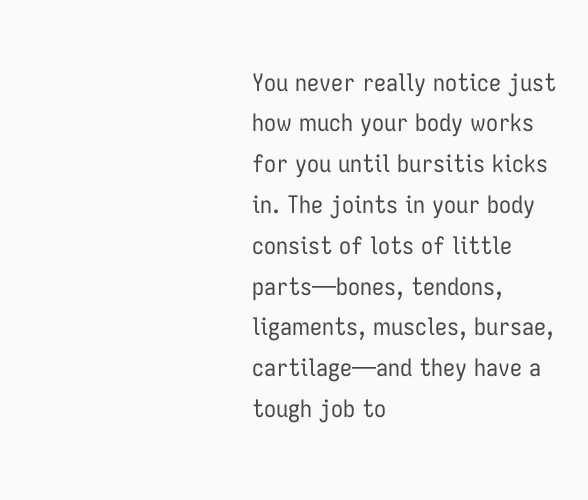You never really notice just how much your body works for you until bursitis kicks in. The joints in your body consist of lots of little parts—bones, tendons, ligaments, muscles, bursae, cartilage—and they have a tough job to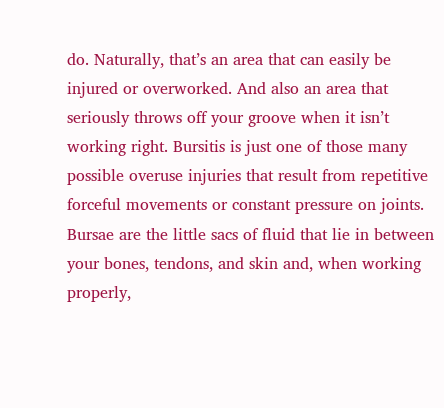do. Naturally, that’s an area that can easily be injured or overworked. And also an area that seriously throws off your groove when it isn’t working right. Bursitis is just one of those many possible overuse injuries that result from repetitive forceful movements or constant pressure on joints. Bursae are the little sacs of fluid that lie in between your bones, tendons, and skin and, when working properly,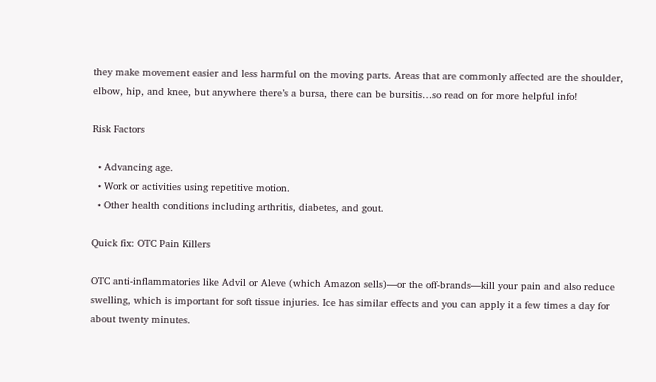they make movement easier and less harmful on the moving parts. Areas that are commonly affected are the shoulder, elbow, hip, and knee, but anywhere there’s a bursa, there can be bursitis…so read on for more helpful info!

Risk Factors

  • Advancing age.
  • Work or activities using repetitive motion.
  • Other health conditions including arthritis, diabetes, and gout.

Quick fix: OTC Pain Killers

OTC anti-inflammatories like Advil or Aleve (which Amazon sells)—or the off-brands—kill your pain and also reduce swelling, which is important for soft tissue injuries. Ice has similar effects and you can apply it a few times a day for about twenty minutes.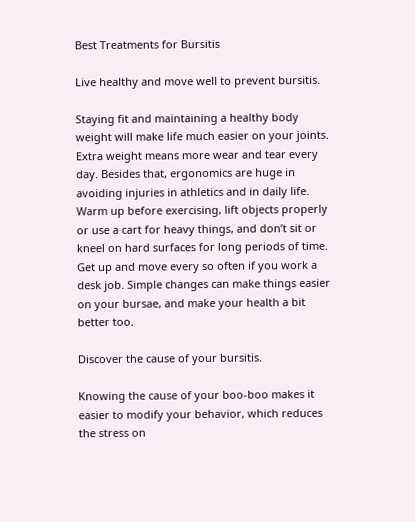Best Treatments for Bursitis

Live healthy and move well to prevent bursitis.

Staying fit and maintaining a healthy body weight will make life much easier on your joints. Extra weight means more wear and tear every day. Besides that, ergonomics are huge in avoiding injuries in athletics and in daily life. Warm up before exercising, lift objects properly or use a cart for heavy things, and don’t sit or kneel on hard surfaces for long periods of time. Get up and move every so often if you work a desk job. Simple changes can make things easier on your bursae, and make your health a bit better too.

Discover the cause of your bursitis.

Knowing the cause of your boo-boo makes it easier to modify your behavior, which reduces the stress on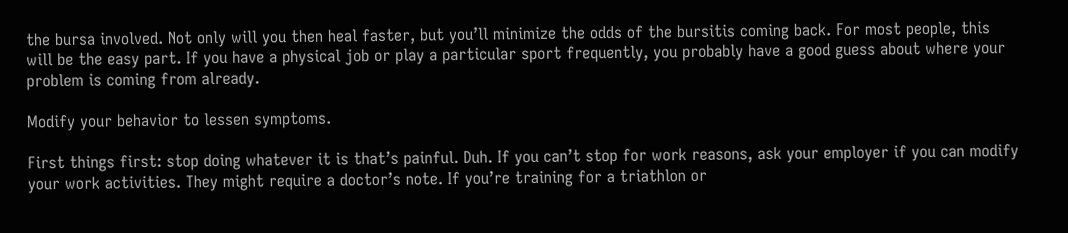the bursa involved. Not only will you then heal faster, but you’ll minimize the odds of the bursitis coming back. For most people, this will be the easy part. If you have a physical job or play a particular sport frequently, you probably have a good guess about where your problem is coming from already.

Modify your behavior to lessen symptoms.

First things first: stop doing whatever it is that’s painful. Duh. If you can’t stop for work reasons, ask your employer if you can modify your work activities. They might require a doctor’s note. If you’re training for a triathlon or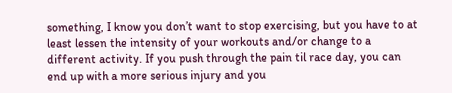something, I know you don’t want to stop exercising, but you have to at least lessen the intensity of your workouts and/or change to a different activity. If you push through the pain til race day, you can end up with a more serious injury and you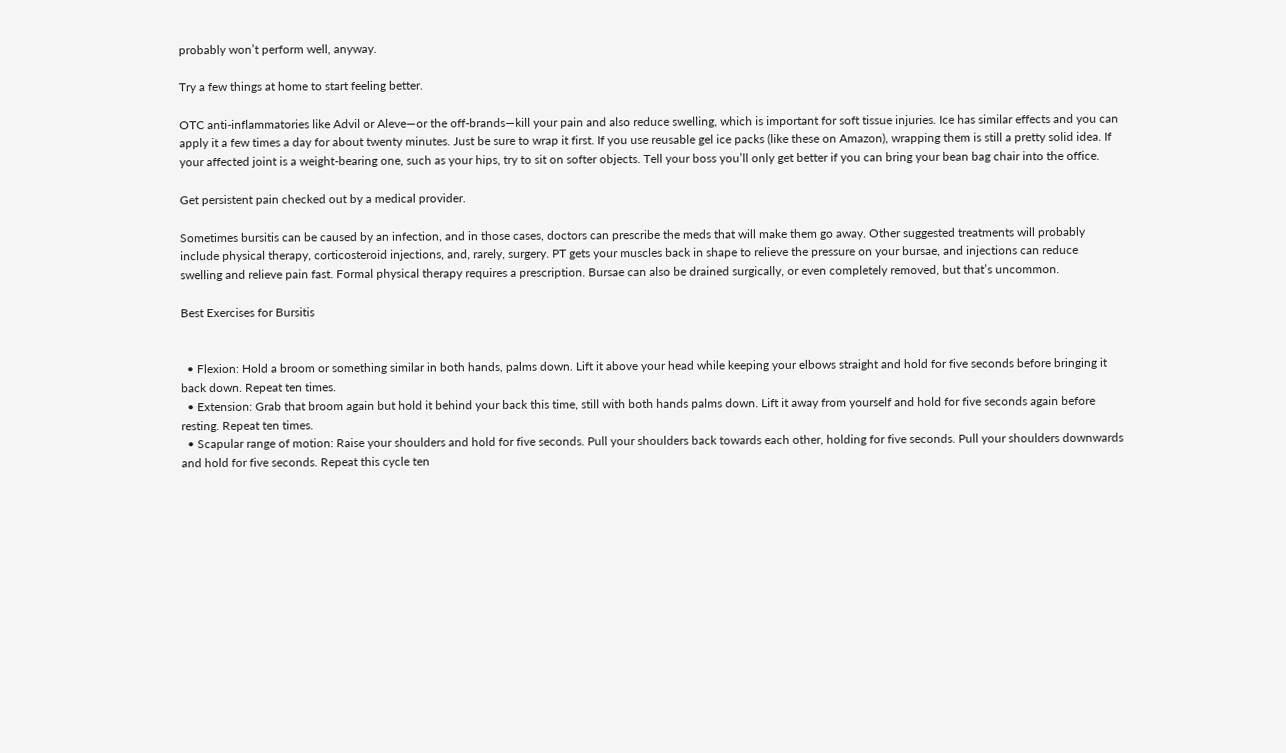probably won’t perform well, anyway.

Try a few things at home to start feeling better.

OTC anti-inflammatories like Advil or Aleve—or the off-brands—kill your pain and also reduce swelling, which is important for soft tissue injuries. Ice has similar effects and you can apply it a few times a day for about twenty minutes. Just be sure to wrap it first. If you use reusable gel ice packs (like these on Amazon), wrapping them is still a pretty solid idea. If your affected joint is a weight-bearing one, such as your hips, try to sit on softer objects. Tell your boss you’ll only get better if you can bring your bean bag chair into the office.

Get persistent pain checked out by a medical provider.

Sometimes bursitis can be caused by an infection, and in those cases, doctors can prescribe the meds that will make them go away. Other suggested treatments will probably include physical therapy, corticosteroid injections, and, rarely, surgery. PT gets your muscles back in shape to relieve the pressure on your bursae, and injections can reduce swelling and relieve pain fast. Formal physical therapy requires a prescription. Bursae can also be drained surgically, or even completely removed, but that’s uncommon.

Best Exercises for Bursitis


  • Flexion: Hold a broom or something similar in both hands, palms down. Lift it above your head while keeping your elbows straight and hold for five seconds before bringing it back down. Repeat ten times.
  • Extension: Grab that broom again but hold it behind your back this time, still with both hands palms down. Lift it away from yourself and hold for five seconds again before resting. Repeat ten times.
  • Scapular range of motion: Raise your shoulders and hold for five seconds. Pull your shoulders back towards each other, holding for five seconds. Pull your shoulders downwards and hold for five seconds. Repeat this cycle ten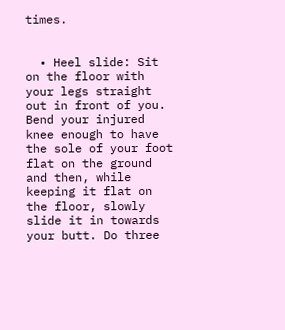times.


  • Heel slide: Sit on the floor with your legs straight out in front of you. Bend your injured knee enough to have the sole of your foot flat on the ground and then, while keeping it flat on the floor, slowly slide it in towards your butt. Do three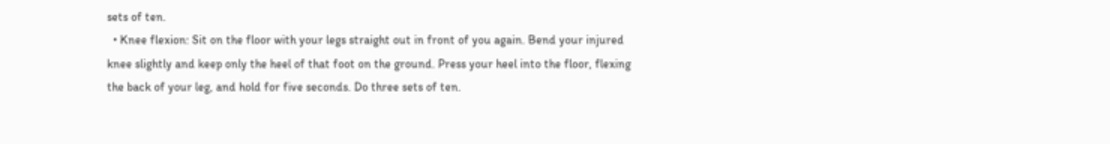sets of ten.
  • Knee flexion: Sit on the floor with your legs straight out in front of you again. Bend your injured knee slightly and keep only the heel of that foot on the ground. Press your heel into the floor, flexing the back of your leg, and hold for five seconds. Do three sets of ten.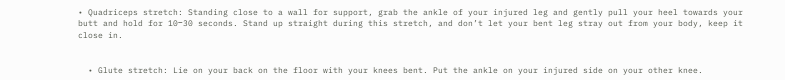• Quadriceps stretch: Standing close to a wall for support, grab the ankle of your injured leg and gently pull your heel towards your butt and hold for 10‒30 seconds. Stand up straight during this stretch, and don’t let your bent leg stray out from your body, keep it close in.


  • Glute stretch: Lie on your back on the floor with your knees bent. Put the ankle on your injured side on your other knee.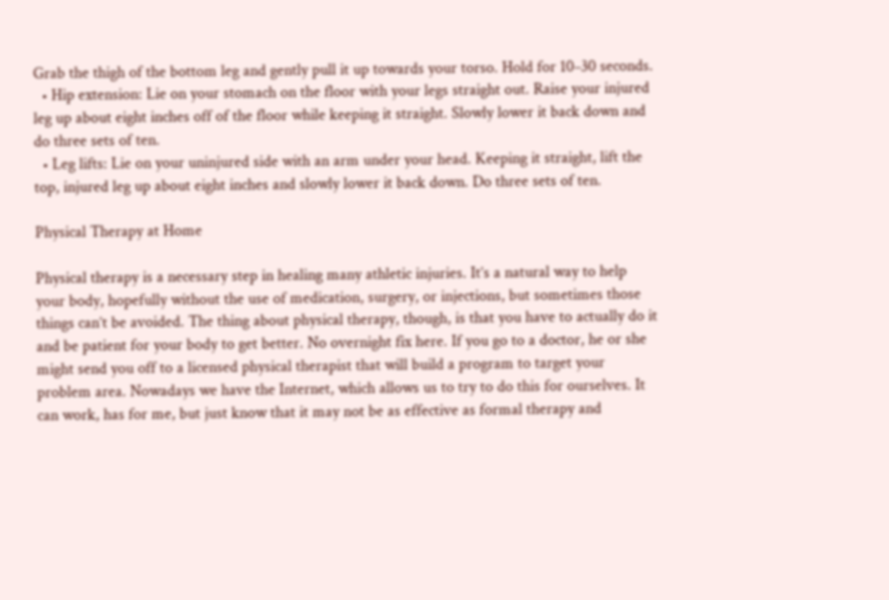Grab the thigh of the bottom leg and gently pull it up towards your torso. Hold for 10‒30 seconds.
  • Hip extension: Lie on your stomach on the floor with your legs straight out. Raise your injured leg up about eight inches off of the floor while keeping it straight. Slowly lower it back down and do three sets of ten.
  • Leg lifts: Lie on your uninjured side with an arm under your head. Keeping it straight, lift the top, injured leg up about eight inches and slowly lower it back down. Do three sets of ten.

Physical Therapy at Home

Physical therapy is a necessary step in healing many athletic injuries. It’s a natural way to help your body, hopefully without the use of medication, surgery, or injections, but sometimes those things can’t be avoided. The thing about physical therapy, though, is that you have to actually do it and be patient for your body to get better. No overnight fix here. If you go to a doctor, he or she might send you off to a licensed physical therapist that will build a program to target your problem area. Nowadays we have the Internet, which allows us to try to do this for ourselves. It can work, has for me, but just know that it may not be as effective as formal therapy and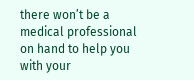there won’t be a medical professional on hand to help you with your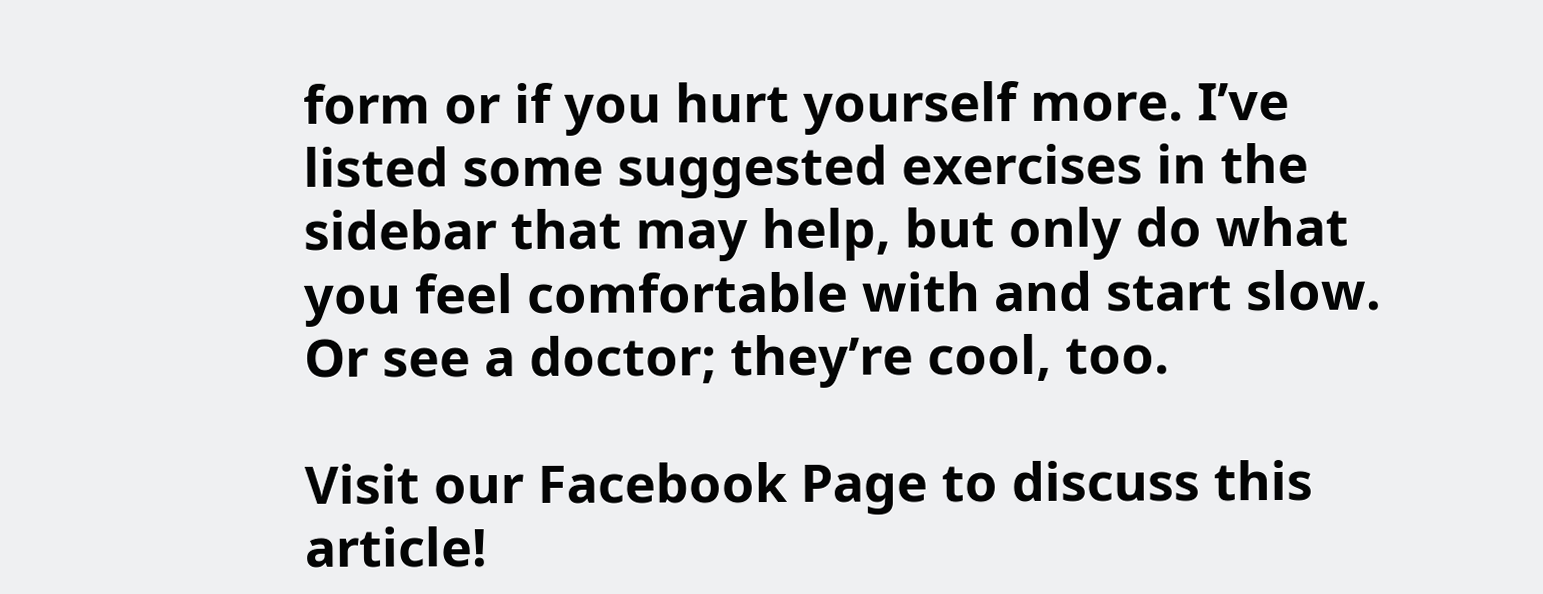form or if you hurt yourself more. I’ve listed some suggested exercises in the sidebar that may help, but only do what you feel comfortable with and start slow. Or see a doctor; they’re cool, too.

Visit our Facebook Page to discuss this article!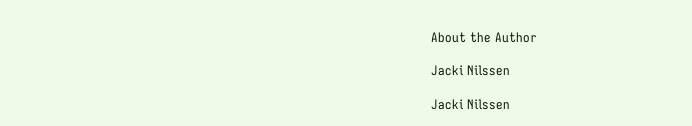About the Author

Jacki Nilssen

Jacki Nilssen